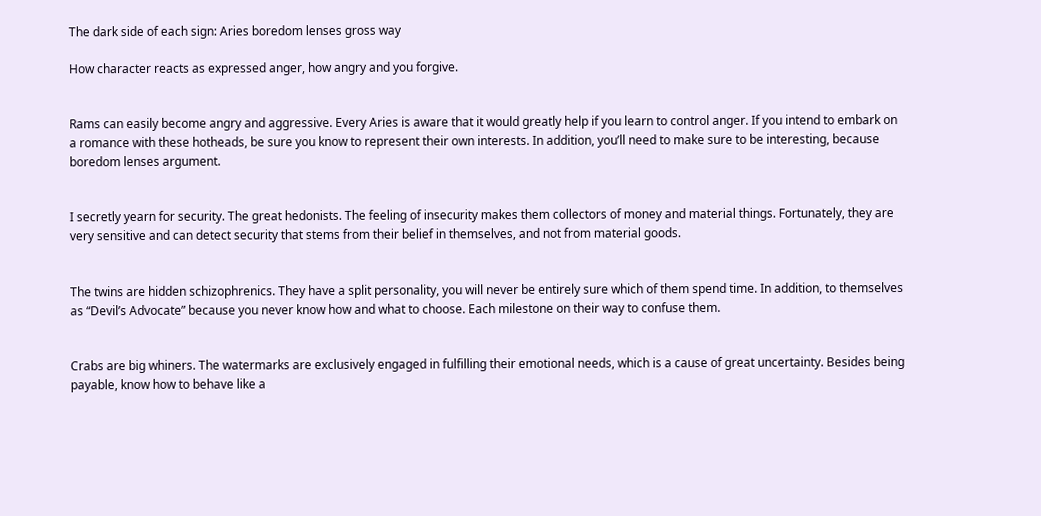The dark side of each sign: Aries boredom lenses gross way

How character reacts as expressed anger, how angry and you forgive.


Rams can easily become angry and aggressive. Every Aries is aware that it would greatly help if you learn to control anger. If you intend to embark on a romance with these hotheads, be sure you know to represent their own interests. In addition, you’ll need to make sure to be interesting, because boredom lenses argument.


I secretly yearn for security. The great hedonists. The feeling of insecurity makes them collectors of money and material things. Fortunately, they are very sensitive and can detect security that stems from their belief in themselves, and not from material goods.


The twins are hidden schizophrenics. They have a split personality, you will never be entirely sure which of them spend time. In addition, to themselves as “Devil’s Advocate” because you never know how and what to choose. Each milestone on their way to confuse them.


Crabs are big whiners. The watermarks are exclusively engaged in fulfilling their emotional needs, which is a cause of great uncertainty. Besides being payable, know how to behave like a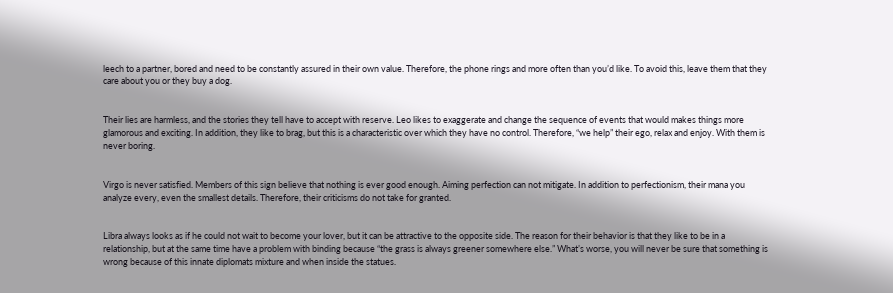leech to a partner, bored and need to be constantly assured in their own value. Therefore, the phone rings and more often than you’d like. To avoid this, leave them that they care about you or they buy a dog.


Their lies are harmless, and the stories they tell have to accept with reserve. Leo likes to exaggerate and change the sequence of events that would makes things more glamorous and exciting. In addition, they like to brag, but this is a characteristic over which they have no control. Therefore, “we help” their ego, relax and enjoy. With them is never boring.


Virgo is never satisfied. Members of this sign believe that nothing is ever good enough. Aiming perfection can not mitigate. In addition to perfectionism, their mana you analyze every, even the smallest details. Therefore, their criticisms do not take for granted.


Libra always looks as if he could not wait to become your lover, but it can be attractive to the opposite side. The reason for their behavior is that they like to be in a relationship, but at the same time have a problem with binding because “the grass is always greener somewhere else.” What’s worse, you will never be sure that something is wrong because of this innate diplomats mixture and when inside the statues.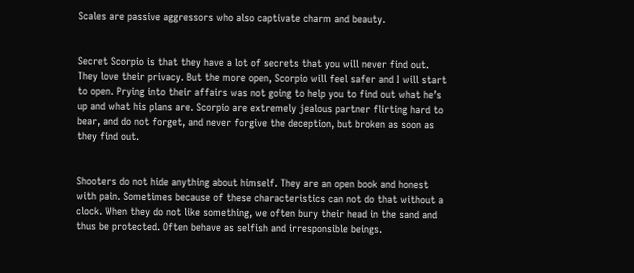Scales are passive aggressors who also captivate charm and beauty.


Secret Scorpio is that they have a lot of secrets that you will never find out. They love their privacy. But the more open, Scorpio will feel safer and I will start to open. Prying into their affairs was not going to help you to find out what he’s up and what his plans are. Scorpio are extremely jealous partner flirting hard to bear, and do not forget, and never forgive the deception, but broken as soon as they find out.


Shooters do not hide anything about himself. They are an open book and honest with pain. Sometimes because of these characteristics can not do that without a clock. When they do not like something, we often bury their head in the sand and thus be protected. Often behave as selfish and irresponsible beings.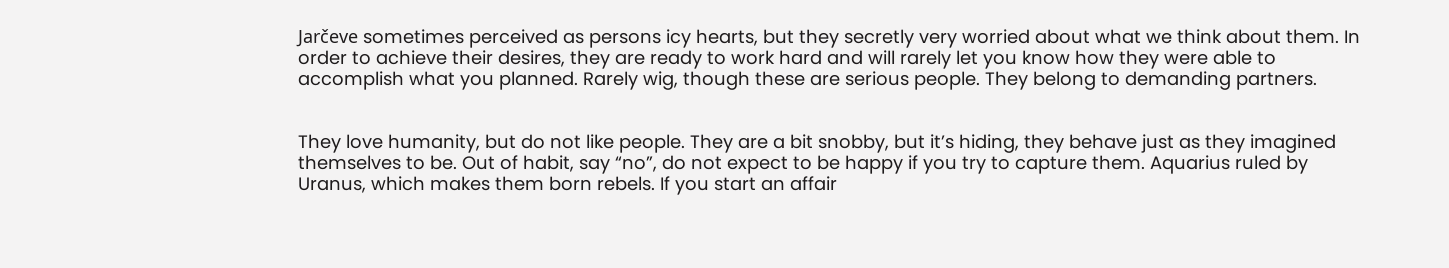Jarčeve sometimes perceived as persons icy hearts, but they secretly very worried about what we think about them. In order to achieve their desires, they are ready to work hard and will rarely let you know how they were able to accomplish what you planned. Rarely wig, though these are serious people. They belong to demanding partners.


They love humanity, but do not like people. They are a bit snobby, but it’s hiding, they behave just as they imagined themselves to be. Out of habit, say “no”, do not expect to be happy if you try to capture them. Aquarius ruled by Uranus, which makes them born rebels. If you start an affair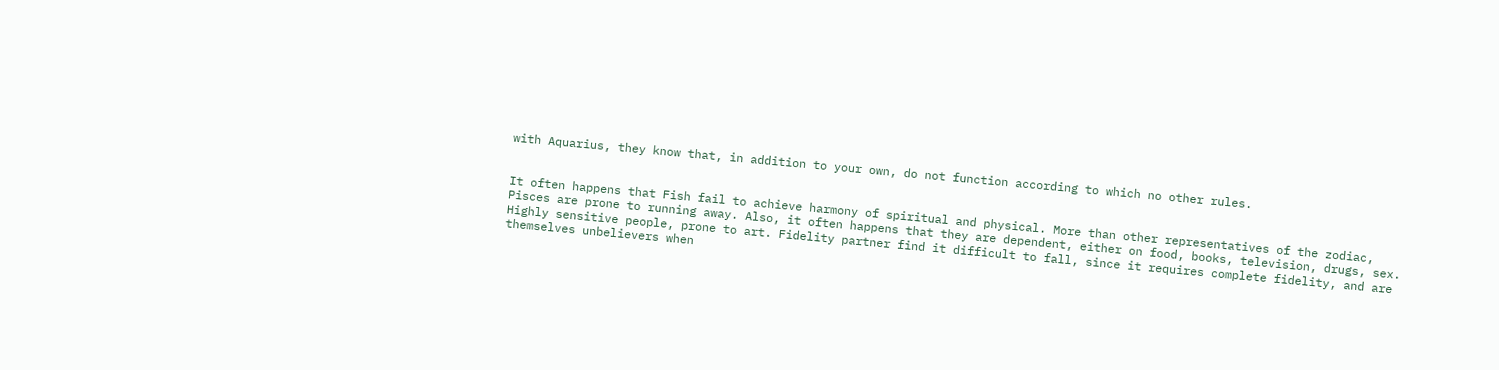with Aquarius, they know that, in addition to your own, do not function according to which no other rules.


It often happens that Fish fail to achieve harmony of spiritual and physical. More than other representatives of the zodiac, Pisces are prone to running away. Also, it often happens that they are dependent, either on food, books, television, drugs, sex. Highly sensitive people, prone to art. Fidelity partner find it difficult to fall, since it requires complete fidelity, and are themselves unbelievers when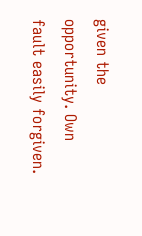given the opportunity. Own fault easily forgiven.